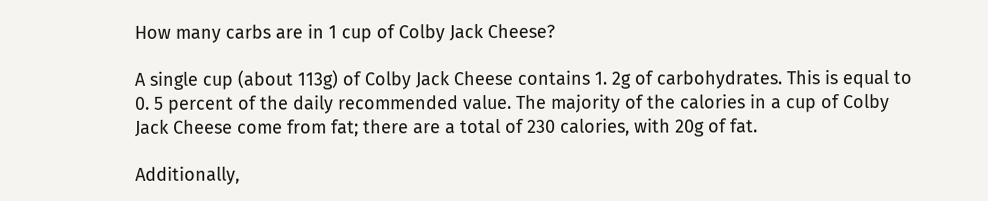How many carbs are in 1 cup of Colby Jack Cheese?

A single cup (about 113g) of Colby Jack Cheese contains 1. 2g of carbohydrates. This is equal to 0. 5 percent of the daily recommended value. The majority of the calories in a cup of Colby Jack Cheese come from fat; there are a total of 230 calories, with 20g of fat.

Additionally,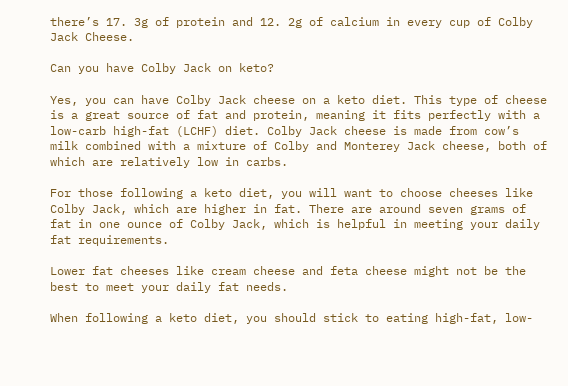there’s 17. 3g of protein and 12. 2g of calcium in every cup of Colby Jack Cheese.

Can you have Colby Jack on keto?

Yes, you can have Colby Jack cheese on a keto diet. This type of cheese is a great source of fat and protein, meaning it fits perfectly with a low-carb high-fat (LCHF) diet. Colby Jack cheese is made from cow’s milk combined with a mixture of Colby and Monterey Jack cheese, both of which are relatively low in carbs.

For those following a keto diet, you will want to choose cheeses like Colby Jack, which are higher in fat. There are around seven grams of fat in one ounce of Colby Jack, which is helpful in meeting your daily fat requirements.

Lower fat cheeses like cream cheese and feta cheese might not be the best to meet your daily fat needs.

When following a keto diet, you should stick to eating high-fat, low-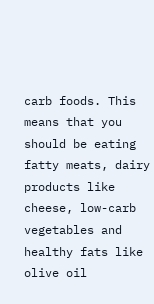carb foods. This means that you should be eating fatty meats, dairy products like cheese, low-carb vegetables and healthy fats like olive oil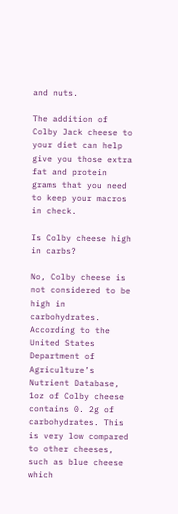and nuts.

The addition of Colby Jack cheese to your diet can help give you those extra fat and protein grams that you need to keep your macros in check.

Is Colby cheese high in carbs?

No, Colby cheese is not considered to be high in carbohydrates. According to the United States Department of Agriculture’s Nutrient Database, 1oz of Colby cheese contains 0. 2g of carbohydrates. This is very low compared to other cheeses, such as blue cheese which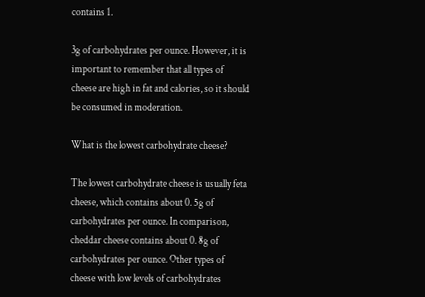contains 1.

3g of carbohydrates per ounce. However, it is important to remember that all types of cheese are high in fat and calories, so it should be consumed in moderation.

What is the lowest carbohydrate cheese?

The lowest carbohydrate cheese is usually feta cheese, which contains about 0. 5g of carbohydrates per ounce. In comparison, cheddar cheese contains about 0. 8g of carbohydrates per ounce. Other types of cheese with low levels of carbohydrates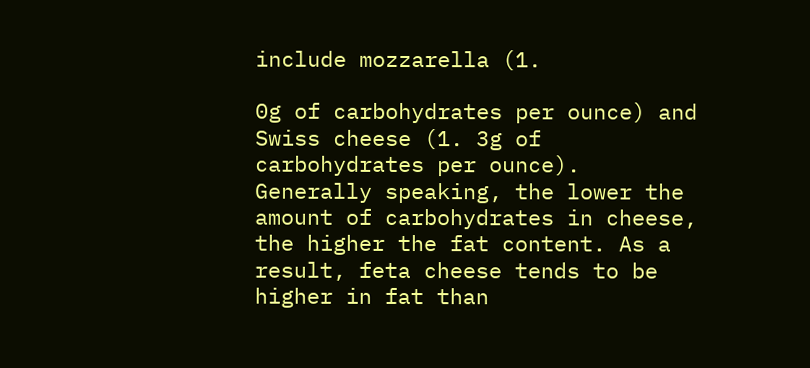include mozzarella (1.

0g of carbohydrates per ounce) and Swiss cheese (1. 3g of carbohydrates per ounce). Generally speaking, the lower the amount of carbohydrates in cheese, the higher the fat content. As a result, feta cheese tends to be higher in fat than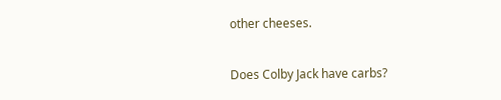other cheeses.

Does Colby Jack have carbs?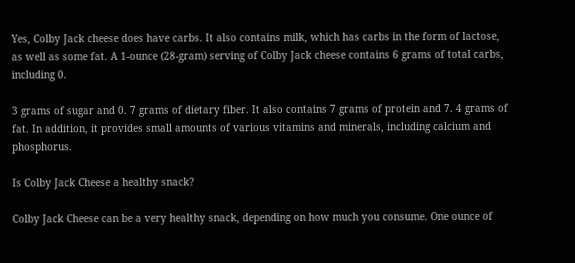Yes, Colby Jack cheese does have carbs. It also contains milk, which has carbs in the form of lactose, as well as some fat. A 1-ounce (28-gram) serving of Colby Jack cheese contains 6 grams of total carbs, including 0.

3 grams of sugar and 0. 7 grams of dietary fiber. It also contains 7 grams of protein and 7. 4 grams of fat. In addition, it provides small amounts of various vitamins and minerals, including calcium and phosphorus.

Is Colby Jack Cheese a healthy snack?

Colby Jack Cheese can be a very healthy snack, depending on how much you consume. One ounce of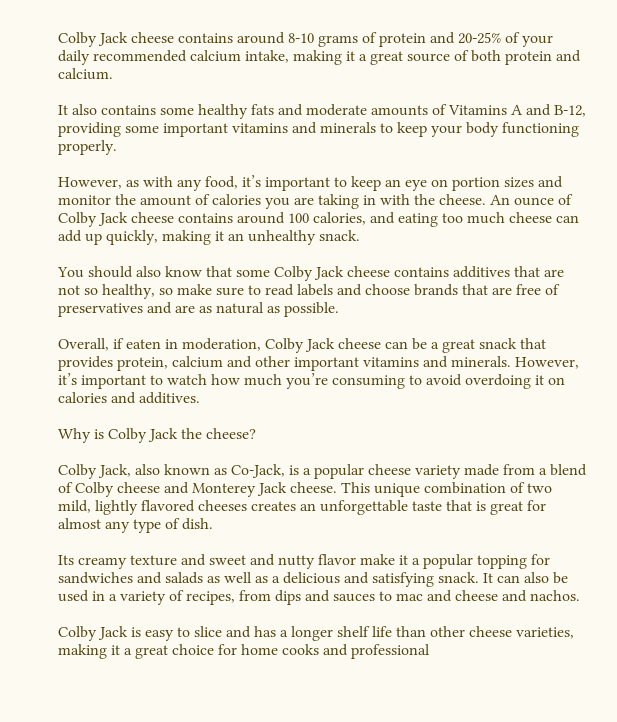Colby Jack cheese contains around 8-10 grams of protein and 20-25% of your daily recommended calcium intake, making it a great source of both protein and calcium.

It also contains some healthy fats and moderate amounts of Vitamins A and B-12, providing some important vitamins and minerals to keep your body functioning properly.

However, as with any food, it’s important to keep an eye on portion sizes and monitor the amount of calories you are taking in with the cheese. An ounce of Colby Jack cheese contains around 100 calories, and eating too much cheese can add up quickly, making it an unhealthy snack.

You should also know that some Colby Jack cheese contains additives that are not so healthy, so make sure to read labels and choose brands that are free of preservatives and are as natural as possible.

Overall, if eaten in moderation, Colby Jack cheese can be a great snack that provides protein, calcium and other important vitamins and minerals. However, it’s important to watch how much you’re consuming to avoid overdoing it on calories and additives.

Why is Colby Jack the cheese?

Colby Jack, also known as Co-Jack, is a popular cheese variety made from a blend of Colby cheese and Monterey Jack cheese. This unique combination of two mild, lightly flavored cheeses creates an unforgettable taste that is great for almost any type of dish.

Its creamy texture and sweet and nutty flavor make it a popular topping for sandwiches and salads as well as a delicious and satisfying snack. It can also be used in a variety of recipes, from dips and sauces to mac and cheese and nachos.

Colby Jack is easy to slice and has a longer shelf life than other cheese varieties, making it a great choice for home cooks and professional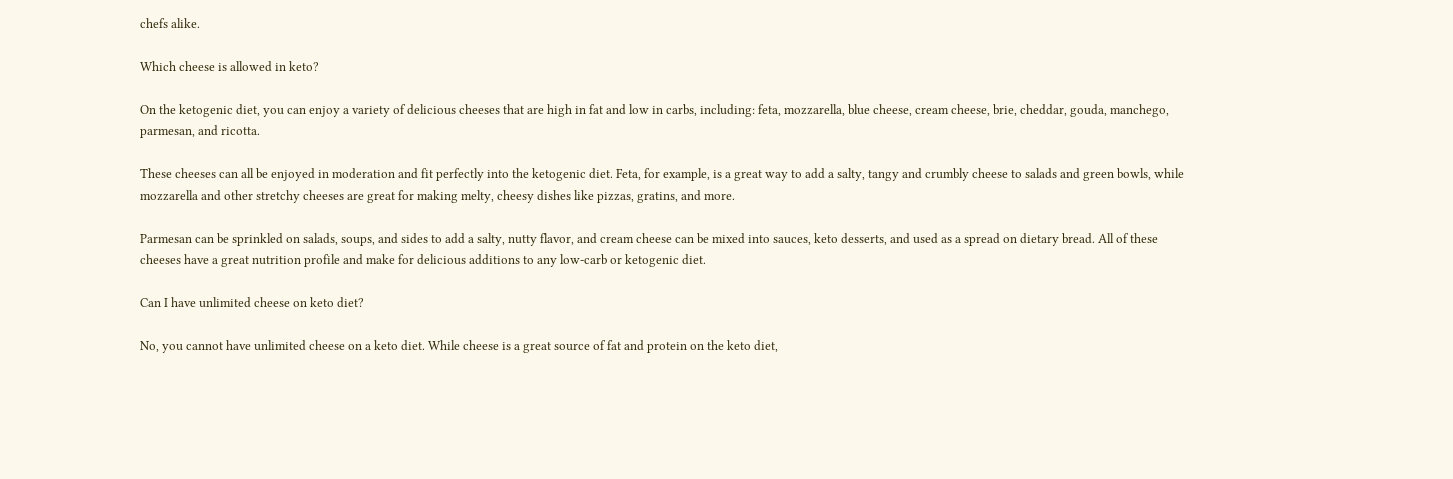chefs alike.

Which cheese is allowed in keto?

On the ketogenic diet, you can enjoy a variety of delicious cheeses that are high in fat and low in carbs, including: feta, mozzarella, blue cheese, cream cheese, brie, cheddar, gouda, manchego, parmesan, and ricotta.

These cheeses can all be enjoyed in moderation and fit perfectly into the ketogenic diet. Feta, for example, is a great way to add a salty, tangy and crumbly cheese to salads and green bowls, while mozzarella and other stretchy cheeses are great for making melty, cheesy dishes like pizzas, gratins, and more.

Parmesan can be sprinkled on salads, soups, and sides to add a salty, nutty flavor, and cream cheese can be mixed into sauces, keto desserts, and used as a spread on dietary bread. All of these cheeses have a great nutrition profile and make for delicious additions to any low-carb or ketogenic diet.

Can I have unlimited cheese on keto diet?

No, you cannot have unlimited cheese on a keto diet. While cheese is a great source of fat and protein on the keto diet,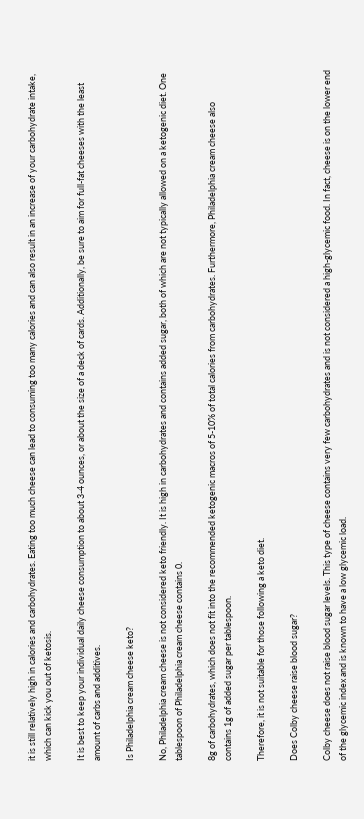it is still relatively high in calories and carbohydrates. Eating too much cheese can lead to consuming too many calories and can also result in an increase of your carbohydrate intake, which can kick you out of ketosis.

It is best to keep your individual daily cheese consumption to about 3-4 ounces, or about the size of a deck of cards. Additionally, be sure to aim for full-fat cheeses with the least amount of carbs and additives.

Is Philadelphia cream cheese keto?

No, Philadelphia cream cheese is not considered keto friendly. It is high in carbohydrates and contains added sugar, both of which are not typically allowed on a ketogenic diet. One tablespoon of Philadelphia cream cheese contains 0.

8g of carbohydrates, which does not fit into the recommended ketogenic macros of 5-10% of total calories from carbohydrates. Furthermore, Philadelphia cream cheese also contains 1g of added sugar per tablespoon.

Therefore, it is not suitable for those following a keto diet.

Does Colby cheese raise blood sugar?

Colby cheese does not raise blood sugar levels. This type of cheese contains very few carbohydrates and is not considered a high-glycemic food. In fact, cheese is on the lower end of the glycemic index and is known to have a low glycemic load.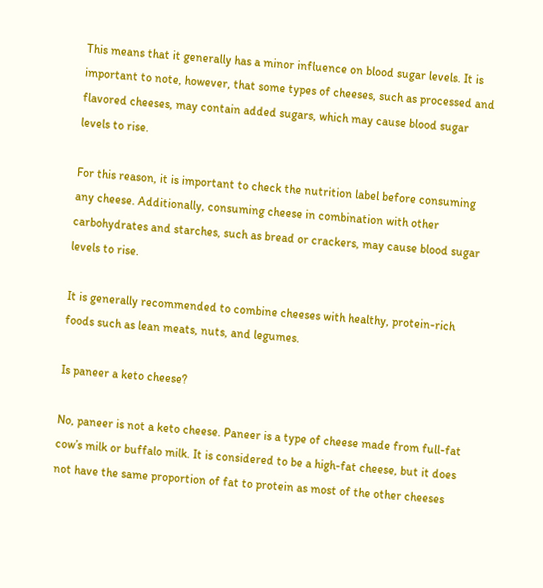This means that it generally has a minor influence on blood sugar levels. It is important to note, however, that some types of cheeses, such as processed and flavored cheeses, may contain added sugars, which may cause blood sugar levels to rise.

For this reason, it is important to check the nutrition label before consuming any cheese. Additionally, consuming cheese in combination with other carbohydrates and starches, such as bread or crackers, may cause blood sugar levels to rise.

It is generally recommended to combine cheeses with healthy, protein-rich foods such as lean meats, nuts, and legumes.

Is paneer a keto cheese?

No, paneer is not a keto cheese. Paneer is a type of cheese made from full-fat cow’s milk or buffalo milk. It is considered to be a high-fat cheese, but it does not have the same proportion of fat to protein as most of the other cheeses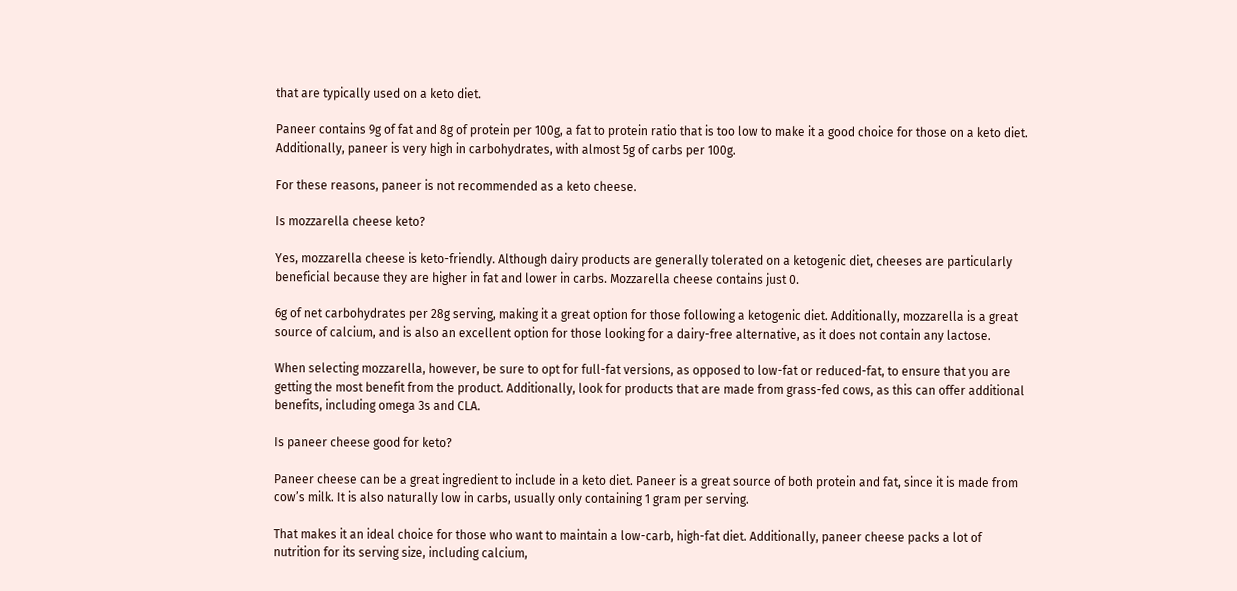that are typically used on a keto diet.

Paneer contains 9g of fat and 8g of protein per 100g, a fat to protein ratio that is too low to make it a good choice for those on a keto diet. Additionally, paneer is very high in carbohydrates, with almost 5g of carbs per 100g.

For these reasons, paneer is not recommended as a keto cheese.

Is mozzarella cheese keto?

Yes, mozzarella cheese is keto-friendly. Although dairy products are generally tolerated on a ketogenic diet, cheeses are particularly beneficial because they are higher in fat and lower in carbs. Mozzarella cheese contains just 0.

6g of net carbohydrates per 28g serving, making it a great option for those following a ketogenic diet. Additionally, mozzarella is a great source of calcium, and is also an excellent option for those looking for a dairy-free alternative, as it does not contain any lactose.

When selecting mozzarella, however, be sure to opt for full-fat versions, as opposed to low-fat or reduced-fat, to ensure that you are getting the most benefit from the product. Additionally, look for products that are made from grass-fed cows, as this can offer additional benefits, including omega 3s and CLA.

Is paneer cheese good for keto?

Paneer cheese can be a great ingredient to include in a keto diet. Paneer is a great source of both protein and fat, since it is made from cow’s milk. It is also naturally low in carbs, usually only containing 1 gram per serving.

That makes it an ideal choice for those who want to maintain a low-carb, high-fat diet. Additionally, paneer cheese packs a lot of nutrition for its serving size, including calcium,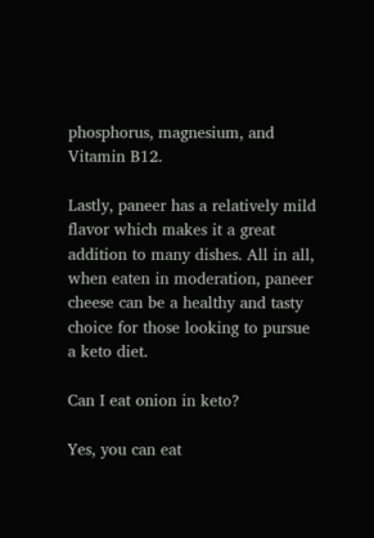phosphorus, magnesium, and Vitamin B12.

Lastly, paneer has a relatively mild flavor which makes it a great addition to many dishes. All in all, when eaten in moderation, paneer cheese can be a healthy and tasty choice for those looking to pursue a keto diet.

Can I eat onion in keto?

Yes, you can eat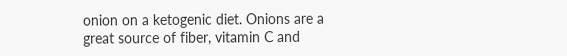onion on a ketogenic diet. Onions are a great source of fiber, vitamin C and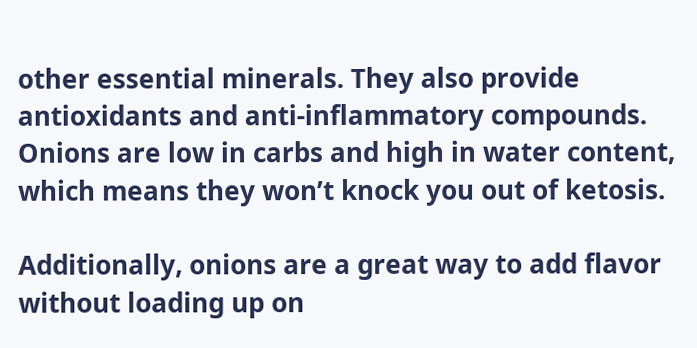other essential minerals. They also provide antioxidants and anti-inflammatory compounds. Onions are low in carbs and high in water content, which means they won’t knock you out of ketosis.

Additionally, onions are a great way to add flavor without loading up on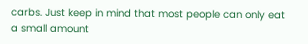carbs. Just keep in mind that most people can only eat a small amount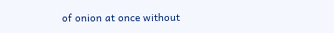of onion at once without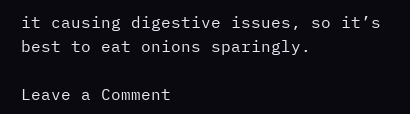it causing digestive issues, so it’s best to eat onions sparingly.

Leave a Comment